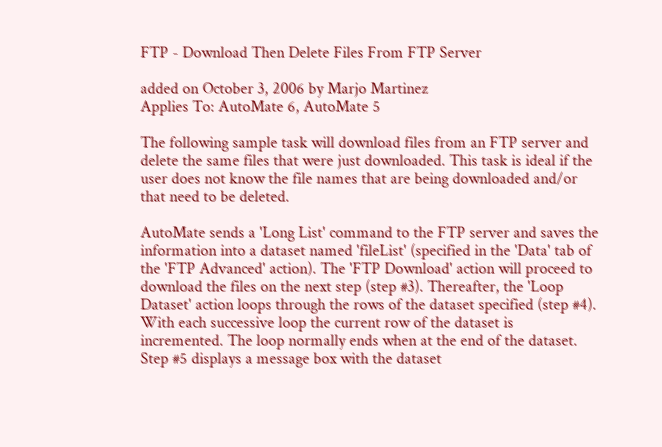FTP - Download Then Delete Files From FTP Server

added on October 3, 2006 by Marjo Martinez
Applies To: AutoMate 6, AutoMate 5

The following sample task will download files from an FTP server and delete the same files that were just downloaded. This task is ideal if the user does not know the file names that are being downloaded and/or that need to be deleted.

AutoMate sends a 'Long List' command to the FTP server and saves the information into a dataset named 'fileList' (specified in the 'Data' tab of the 'FTP Advanced' action). The 'FTP Download' action will proceed to download the files on the next step (step #3). Thereafter, the 'Loop Dataset' action loops through the rows of the dataset specified (step #4). With each successive loop the current row of the dataset is incremented. The loop normally ends when at the end of the dataset. Step #5 displays a message box with the dataset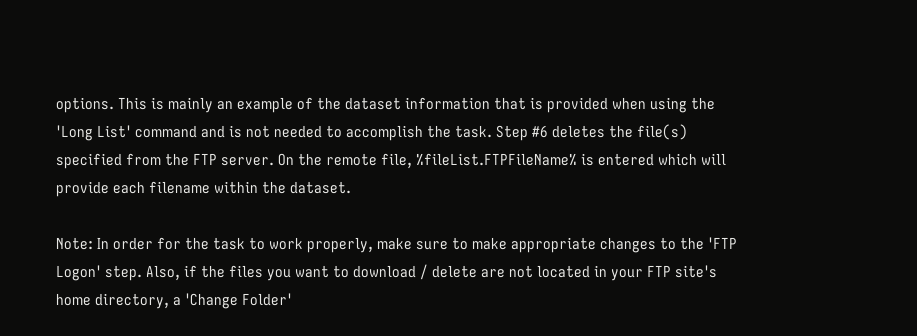options. This is mainly an example of the dataset information that is provided when using the 'Long List' command and is not needed to accomplish the task. Step #6 deletes the file(s) specified from the FTP server. On the remote file, %fileList.FTPFileName% is entered which will provide each filename within the dataset.

Note: In order for the task to work properly, make sure to make appropriate changes to the 'FTP Logon' step. Also, if the files you want to download / delete are not located in your FTP site's home directory, a 'Change Folder'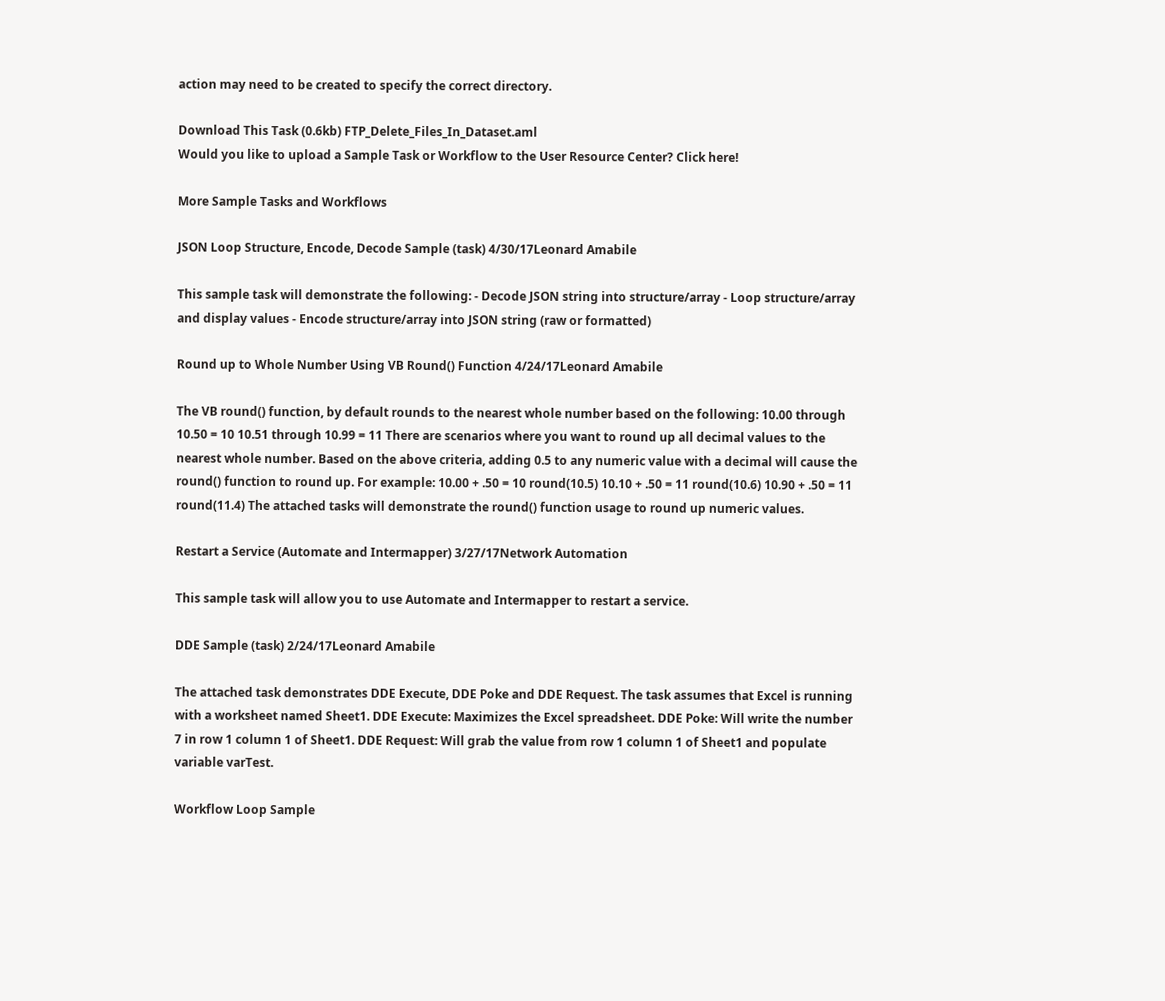action may need to be created to specify the correct directory.

Download This Task (0.6kb) FTP_Delete_Files_In_Dataset.aml
Would you like to upload a Sample Task or Workflow to the User Resource Center? Click here!

More Sample Tasks and Workflows

JSON Loop Structure, Encode, Decode Sample (task) 4/30/17Leonard Amabile

This sample task will demonstrate the following: - Decode JSON string into structure/array - Loop structure/array and display values - Encode structure/array into JSON string (raw or formatted)

Round up to Whole Number Using VB Round() Function 4/24/17Leonard Amabile

The VB round() function, by default rounds to the nearest whole number based on the following: 10.00 through 10.50 = 10 10.51 through 10.99 = 11 There are scenarios where you want to round up all decimal values to the nearest whole number. Based on the above criteria, adding 0.5 to any numeric value with a decimal will cause the round() function to round up. For example: 10.00 + .50 = 10 round(10.5) 10.10 + .50 = 11 round(10.6) 10.90 + .50 = 11 round(11.4) The attached tasks will demonstrate the round() function usage to round up numeric values.

Restart a Service (Automate and Intermapper) 3/27/17Network Automation

This sample task will allow you to use Automate and Intermapper to restart a service.

DDE Sample (task) 2/24/17Leonard Amabile

The attached task demonstrates DDE Execute, DDE Poke and DDE Request. The task assumes that Excel is running with a worksheet named Sheet1. DDE Execute: Maximizes the Excel spreadsheet. DDE Poke: Will write the number 7 in row 1 column 1 of Sheet1. DDE Request: Will grab the value from row 1 column 1 of Sheet1 and populate variable varTest.

Workflow Loop Sample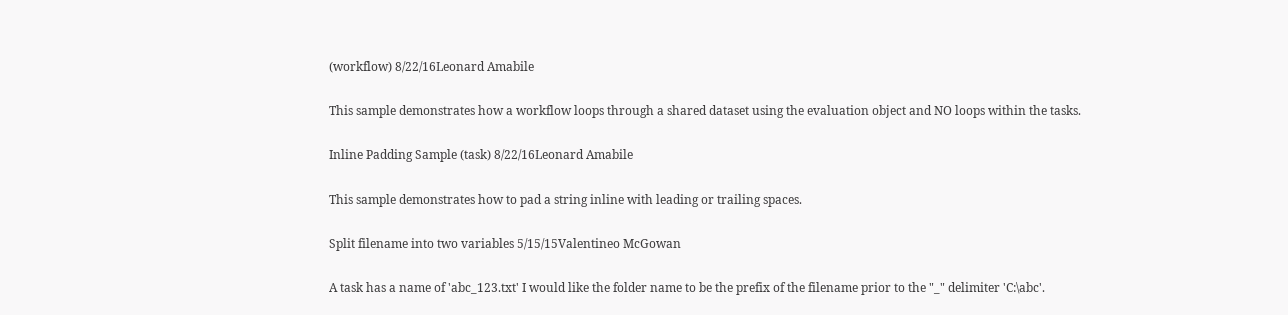(workflow) 8/22/16Leonard Amabile

This sample demonstrates how a workflow loops through a shared dataset using the evaluation object and NO loops within the tasks.

Inline Padding Sample (task) 8/22/16Leonard Amabile

This sample demonstrates how to pad a string inline with leading or trailing spaces.

Split filename into two variables 5/15/15Valentineo McGowan

A task has a name of 'abc_123.txt' I would like the folder name to be the prefix of the filename prior to the "_" delimiter 'C:\abc'.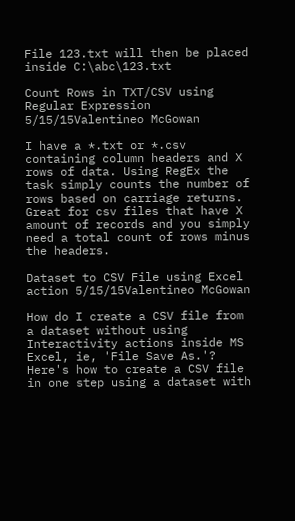File 123.txt will then be placed inside C:\abc\123.txt

Count Rows in TXT/CSV using Regular Expression 5/15/15Valentineo McGowan

I have a *.txt or *.csv containing column headers and X rows of data. Using RegEx the task simply counts the number of rows based on carriage returns. Great for csv files that have X amount of records and you simply need a total count of rows minus the headers.

Dataset to CSV File using Excel action 5/15/15Valentineo McGowan

How do I create a CSV file from a dataset without using Interactivity actions inside MS Excel, ie, 'File Save As.'? Here's how to create a CSV file in one step using a dataset with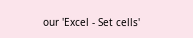our 'Excel - Set cells'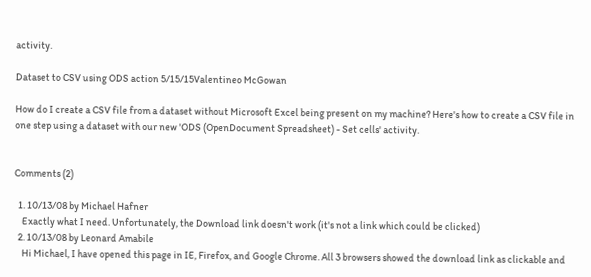activity.

Dataset to CSV using ODS action 5/15/15Valentineo McGowan

How do I create a CSV file from a dataset without Microsoft Excel being present on my machine? Here's how to create a CSV file in one step using a dataset with our new 'ODS (OpenDocument Spreadsheet) - Set cells' activity.


Comments (2)

  1. 10/13/08 by Michael Hafner
    Exactly what I need. Unfortunately, the Download link doesn't work (it's not a link which could be clicked)
  2. 10/13/08 by Leonard Amabile
    Hi Michael, I have opened this page in IE, Firefox, and Google Chrome. All 3 browsers showed the download link as clickable and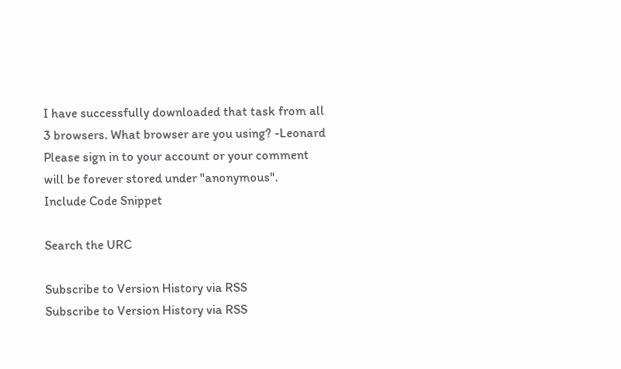I have successfully downloaded that task from all 3 browsers. What browser are you using? -Leonard
Please sign in to your account or your comment will be forever stored under "anonymous".
Include Code Snippet

Search the URC

Subscribe to Version History via RSS
Subscribe to Version History via RSS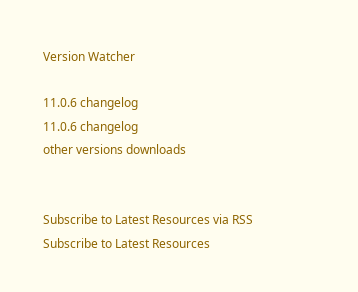Version Watcher

11.0.6 changelog
11.0.6 changelog
other versions downloads


Subscribe to Latest Resources via RSS
Subscribe to Latest Resources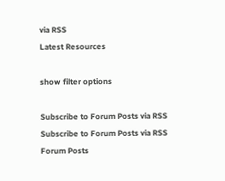via RSS
Latest Resources

show filter options

Subscribe to Forum Posts via RSS
Subscribe to Forum Posts via RSS
Forum Posts